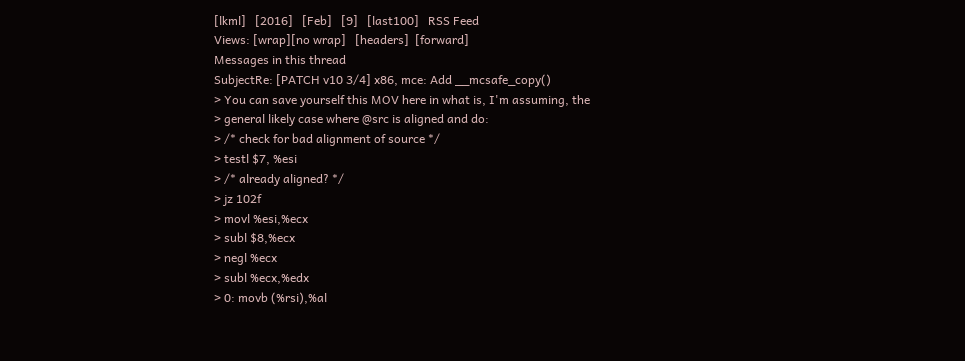[lkml]   [2016]   [Feb]   [9]   [last100]   RSS Feed
Views: [wrap][no wrap]   [headers]  [forward]
Messages in this thread
SubjectRe: [PATCH v10 3/4] x86, mce: Add __mcsafe_copy()
> You can save yourself this MOV here in what is, I'm assuming, the
> general likely case where @src is aligned and do:
> /* check for bad alignment of source */
> testl $7, %esi
> /* already aligned? */
> jz 102f
> movl %esi,%ecx
> subl $8,%ecx
> negl %ecx
> subl %ecx,%edx
> 0: movb (%rsi),%al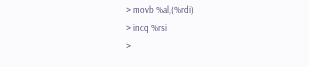> movb %al,(%rdi)
> incq %rsi
>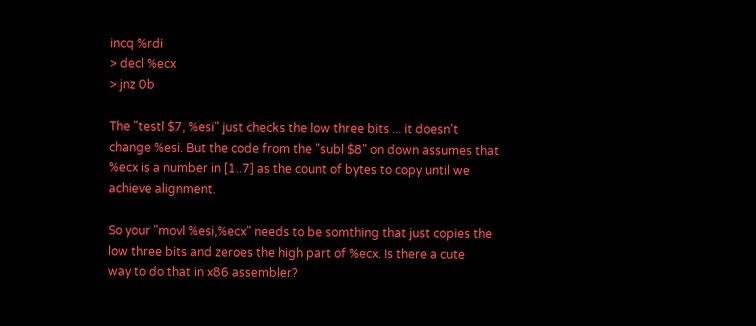incq %rdi
> decl %ecx
> jnz 0b

The "testl $7, %esi" just checks the low three bits ... it doesn't
change %esi. But the code from the "subl $8" on down assumes that
%ecx is a number in [1..7] as the count of bytes to copy until we
achieve alignment.

So your "movl %esi,%ecx" needs to be somthing that just copies the
low three bits and zeroes the high part of %ecx. Is there a cute
way to do that in x86 assembler?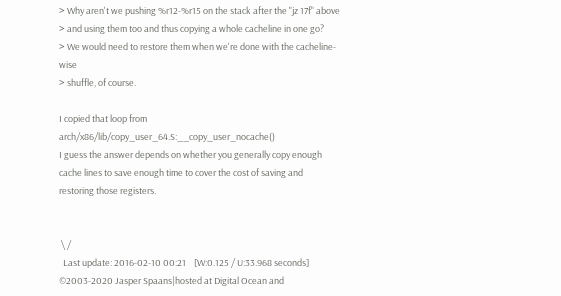> Why aren't we pushing %r12-%r15 on the stack after the "jz 17f" above
> and using them too and thus copying a whole cacheline in one go?
> We would need to restore them when we're done with the cacheline-wise
> shuffle, of course.

I copied that loop from arch/x86/lib/copy_user_64.S:__copy_user_nocache()
I guess the answer depends on whether you generally copy enough
cache lines to save enough time to cover the cost of saving and
restoring those registers.


 \ /
  Last update: 2016-02-10 00:21    [W:0.125 / U:33.968 seconds]
©2003-2020 Jasper Spaans|hosted at Digital Ocean and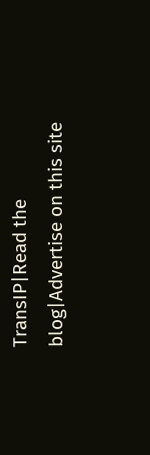TransIP|Read the blog|Advertise on this site